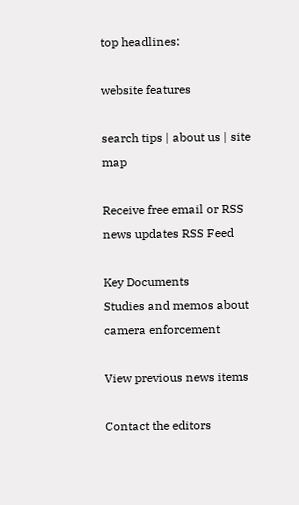top headlines:

website features

search tips | about us | site map

Receive free email or RSS news updates RSS Feed

Key Documents
Studies and memos about camera enforcement

View previous news items

Contact the editors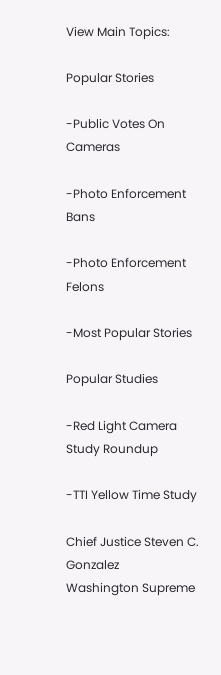View Main Topics:

Popular Stories

-Public Votes On Cameras

-Photo Enforcement Bans

-Photo Enforcement Felons

-Most Popular Stories

Popular Studies

-Red Light Camera Study Roundup

-TTI Yellow Time Study

Chief Justice Steven C. Gonzalez
Washington Supreme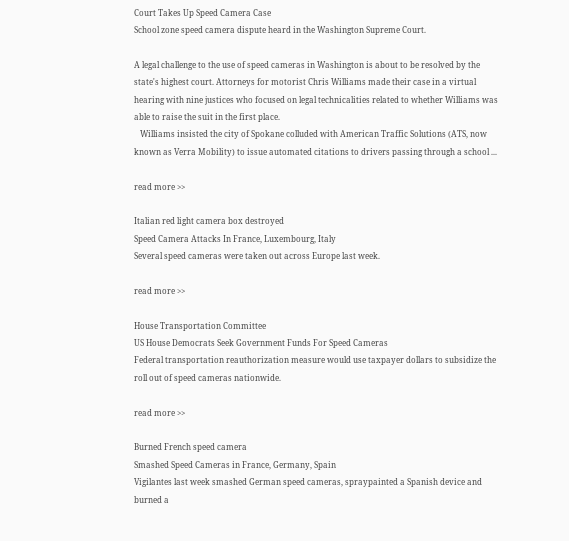Court Takes Up Speed Camera Case
School zone speed camera dispute heard in the Washington Supreme Court.

A legal challenge to the use of speed cameras in Washington is about to be resolved by the state's highest court. Attorneys for motorist Chris Williams made their case in a virtual hearing with nine justices who focused on legal technicalities related to whether Williams was able to raise the suit in the first place.
   Williams insisted the city of Spokane colluded with American Traffic Solutions (ATS, now known as Verra Mobility) to issue automated citations to drivers passing through a school ...

read more >>

Italian red light camera box destroyed
Speed Camera Attacks In France, Luxembourg, Italy
Several speed cameras were taken out across Europe last week.

read more >>

House Transportation Committee
US House Democrats Seek Government Funds For Speed Cameras
Federal transportation reauthorization measure would use taxpayer dollars to subsidize the roll out of speed cameras nationwide.

read more >>

Burned French speed camera
Smashed Speed Cameras in France, Germany, Spain
Vigilantes last week smashed German speed cameras, spraypainted a Spanish device and burned a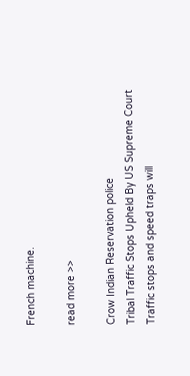French machine.

read more >>

Crow Indian Reservation police
Tribal Traffic Stops Upheld By US Supreme Court
Traffic stops and speed traps will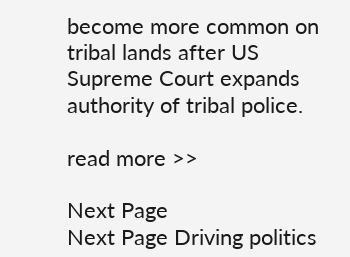become more common on tribal lands after US Supreme Court expands authority of tribal police.

read more >>

Next Page
Next Page Driving politics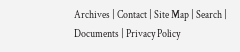Archives | Contact | Site Map | Search | Documents | Privacy Policy